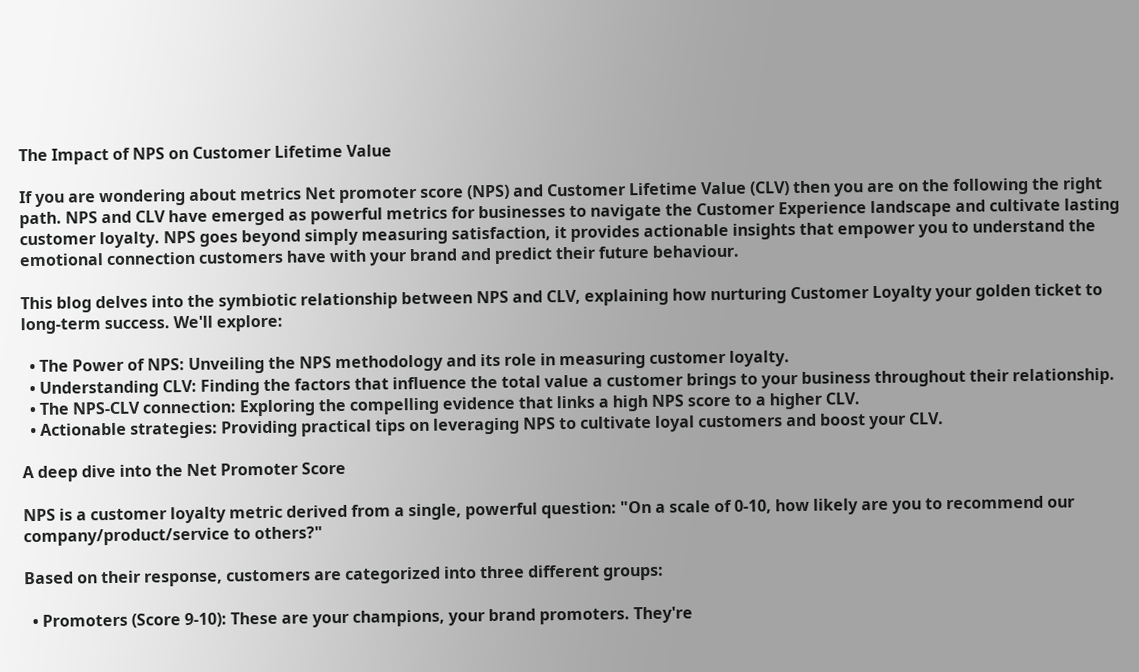The Impact of NPS on Customer Lifetime Value

If you are wondering about metrics Net promoter score (NPS) and Customer Lifetime Value (CLV) then you are on the following the right path. NPS and CLV have emerged as powerful metrics for businesses to navigate the Customer Experience landscape and cultivate lasting customer loyalty. NPS goes beyond simply measuring satisfaction, it provides actionable insights that empower you to understand the emotional connection customers have with your brand and predict their future behaviour.

This blog delves into the symbiotic relationship between NPS and CLV, explaining how nurturing Customer Loyalty your golden ticket to long-term success. We'll explore:

  • The Power of NPS: Unveiling the NPS methodology and its role in measuring customer loyalty.
  • Understanding CLV: Finding the factors that influence the total value a customer brings to your business throughout their relationship.
  • The NPS-CLV connection: Exploring the compelling evidence that links a high NPS score to a higher CLV.
  • Actionable strategies: Providing practical tips on leveraging NPS to cultivate loyal customers and boost your CLV.

A deep dive into the Net Promoter Score

NPS is a customer loyalty metric derived from a single, powerful question: "On a scale of 0-10, how likely are you to recommend our company/product/service to others?"

Based on their response, customers are categorized into three different groups:

  • Promoters (Score 9-10): These are your champions, your brand promoters. They're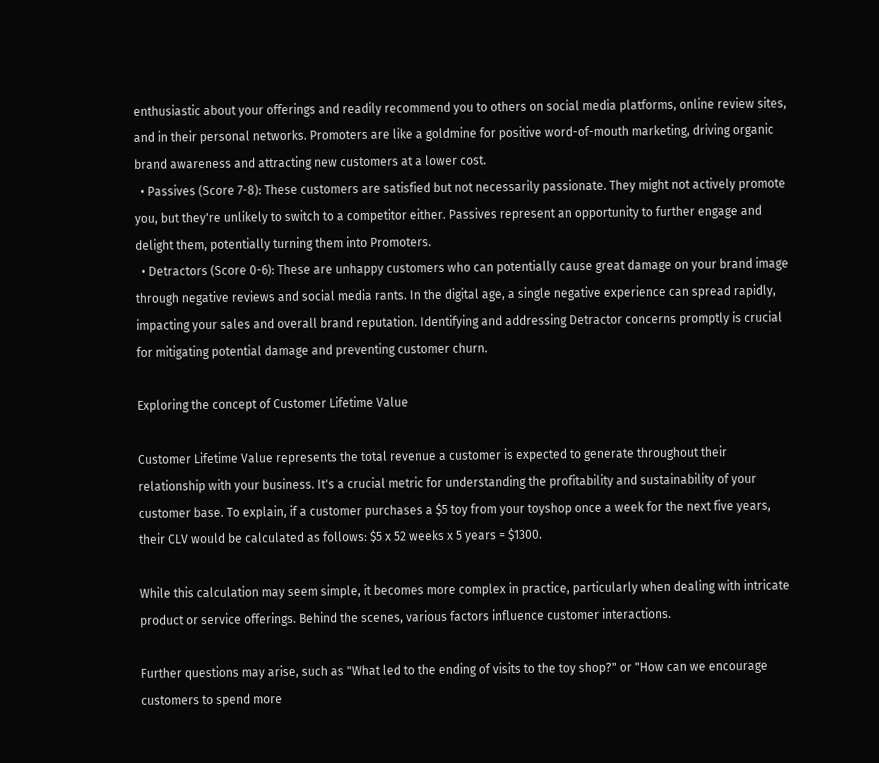enthusiastic about your offerings and readily recommend you to others on social media platforms, online review sites, and in their personal networks. Promoters are like a goldmine for positive word-of-mouth marketing, driving organic brand awareness and attracting new customers at a lower cost.
  • Passives (Score 7-8): These customers are satisfied but not necessarily passionate. They might not actively promote you, but they're unlikely to switch to a competitor either. Passives represent an opportunity to further engage and delight them, potentially turning them into Promoters.
  • Detractors (Score 0-6): These are unhappy customers who can potentially cause great damage on your brand image through negative reviews and social media rants. In the digital age, a single negative experience can spread rapidly, impacting your sales and overall brand reputation. Identifying and addressing Detractor concerns promptly is crucial for mitigating potential damage and preventing customer churn.

Exploring the concept of Customer Lifetime Value

Customer Lifetime Value represents the total revenue a customer is expected to generate throughout their relationship with your business. It's a crucial metric for understanding the profitability and sustainability of your customer base. To explain, if a customer purchases a $5 toy from your toyshop once a week for the next five years, their CLV would be calculated as follows: $5 x 52 weeks x 5 years = $1300.

While this calculation may seem simple, it becomes more complex in practice, particularly when dealing with intricate product or service offerings. Behind the scenes, various factors influence customer interactions.

Further questions may arise, such as "What led to the ending of visits to the toy shop?" or "How can we encourage customers to spend more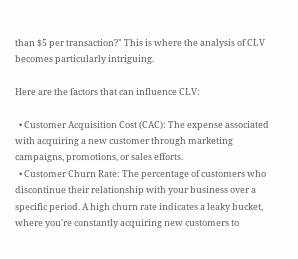than $5 per transaction?" This is where the analysis of CLV becomes particularly intriguing.

Here are the factors that can influence CLV:

  • Customer Acquisition Cost (CAC): The expense associated with acquiring a new customer through marketing campaigns, promotions, or sales efforts.
  • Customer Churn Rate: The percentage of customers who discontinue their relationship with your business over a specific period. A high churn rate indicates a leaky bucket, where you're constantly acquiring new customers to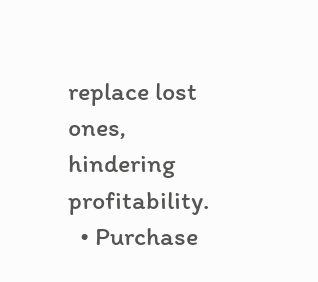replace lost ones, hindering profitability.
  • Purchase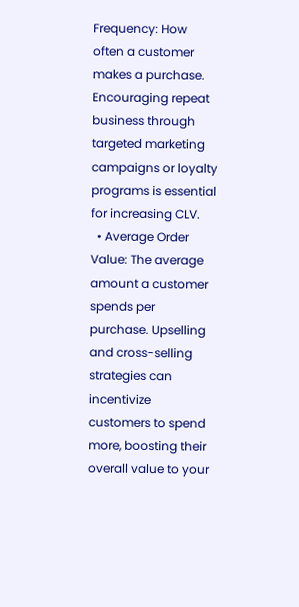Frequency: How often a customer makes a purchase. Encouraging repeat business through targeted marketing campaigns or loyalty programs is essential for increasing CLV.
  • Average Order Value: The average amount a customer spends per purchase. Upselling and cross-selling strategies can incentivize customers to spend more, boosting their overall value to your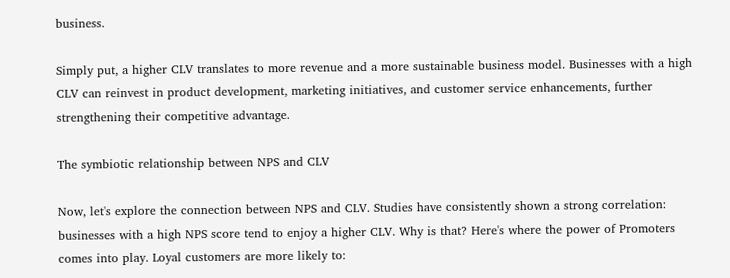business.

Simply put, a higher CLV translates to more revenue and a more sustainable business model. Businesses with a high CLV can reinvest in product development, marketing initiatives, and customer service enhancements, further strengthening their competitive advantage.

The symbiotic relationship between NPS and CLV

Now, let's explore the connection between NPS and CLV. Studies have consistently shown a strong correlation: businesses with a high NPS score tend to enjoy a higher CLV. Why is that? Here's where the power of Promoters comes into play. Loyal customers are more likely to: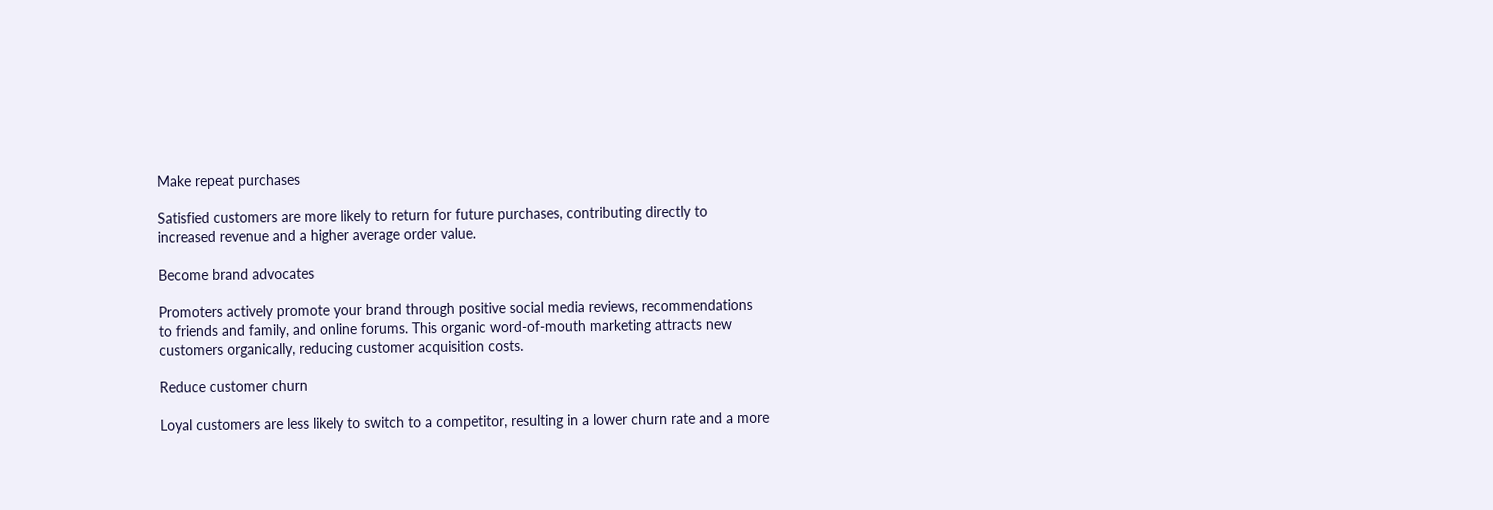Make repeat purchases

Satisfied customers are more likely to return for future purchases, contributing directly to increased revenue and a higher average order value.

Become brand advocates

Promoters actively promote your brand through positive social media reviews, recommendations to friends and family, and online forums. This organic word-of-mouth marketing attracts new customers organically, reducing customer acquisition costs.

Reduce customer churn

Loyal customers are less likely to switch to a competitor, resulting in a lower churn rate and a more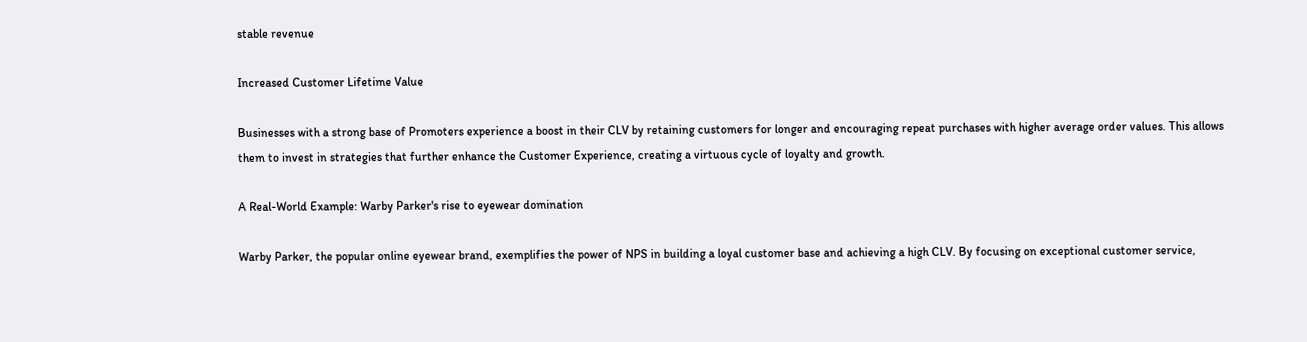stable revenue

Increased Customer Lifetime Value

Businesses with a strong base of Promoters experience a boost in their CLV by retaining customers for longer and encouraging repeat purchases with higher average order values. This allows them to invest in strategies that further enhance the Customer Experience, creating a virtuous cycle of loyalty and growth.

A Real-World Example: Warby Parker's rise to eyewear domination

Warby Parker, the popular online eyewear brand, exemplifies the power of NPS in building a loyal customer base and achieving a high CLV. By focusing on exceptional customer service,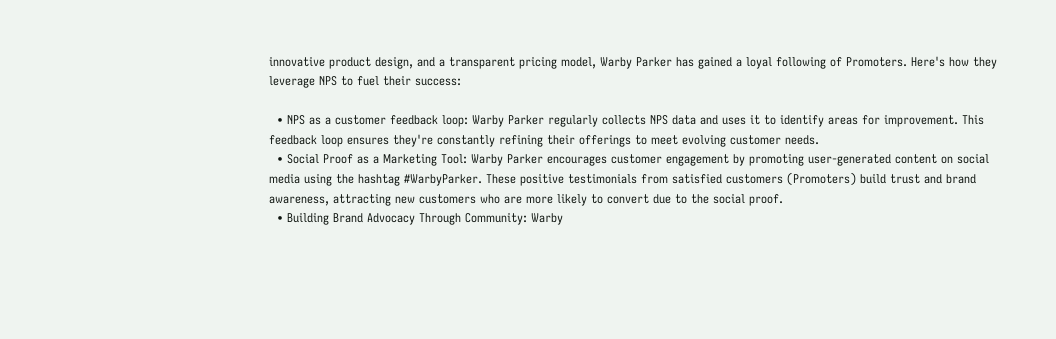innovative product design, and a transparent pricing model, Warby Parker has gained a loyal following of Promoters. Here's how they leverage NPS to fuel their success:

  • NPS as a customer feedback loop: Warby Parker regularly collects NPS data and uses it to identify areas for improvement. This feedback loop ensures they're constantly refining their offerings to meet evolving customer needs.
  • Social Proof as a Marketing Tool: Warby Parker encourages customer engagement by promoting user-generated content on social media using the hashtag #WarbyParker. These positive testimonials from satisfied customers (Promoters) build trust and brand awareness, attracting new customers who are more likely to convert due to the social proof.
  • Building Brand Advocacy Through Community: Warby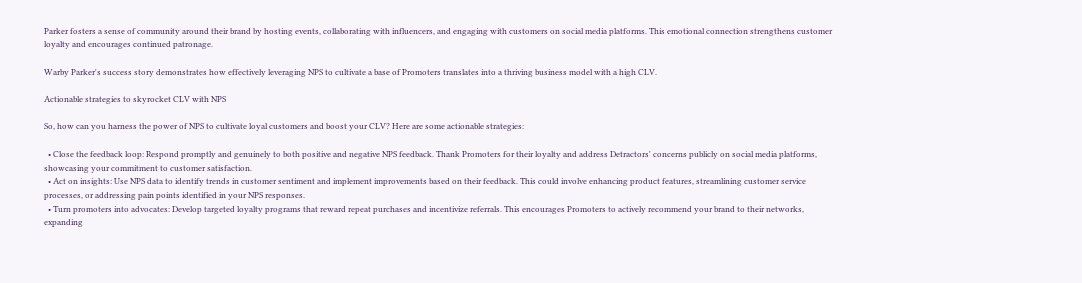Parker fosters a sense of community around their brand by hosting events, collaborating with influencers, and engaging with customers on social media platforms. This emotional connection strengthens customer loyalty and encourages continued patronage.

Warby Parker's success story demonstrates how effectively leveraging NPS to cultivate a base of Promoters translates into a thriving business model with a high CLV.

Actionable strategies to skyrocket CLV with NPS

So, how can you harness the power of NPS to cultivate loyal customers and boost your CLV? Here are some actionable strategies:

  • Close the feedback loop: Respond promptly and genuinely to both positive and negative NPS feedback. Thank Promoters for their loyalty and address Detractors' concerns publicly on social media platforms, showcasing your commitment to customer satisfaction.
  • Act on insights: Use NPS data to identify trends in customer sentiment and implement improvements based on their feedback. This could involve enhancing product features, streamlining customer service processes, or addressing pain points identified in your NPS responses.
  • Turn promoters into advocates: Develop targeted loyalty programs that reward repeat purchases and incentivize referrals. This encourages Promoters to actively recommend your brand to their networks, expanding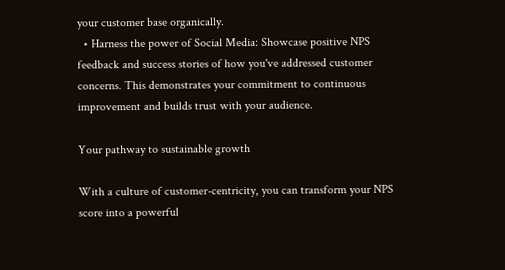your customer base organically.
  • Harness the power of Social Media: Showcase positive NPS feedback and success stories of how you've addressed customer concerns. This demonstrates your commitment to continuous improvement and builds trust with your audience.

Your pathway to sustainable growth

With a culture of customer-centricity, you can transform your NPS score into a powerful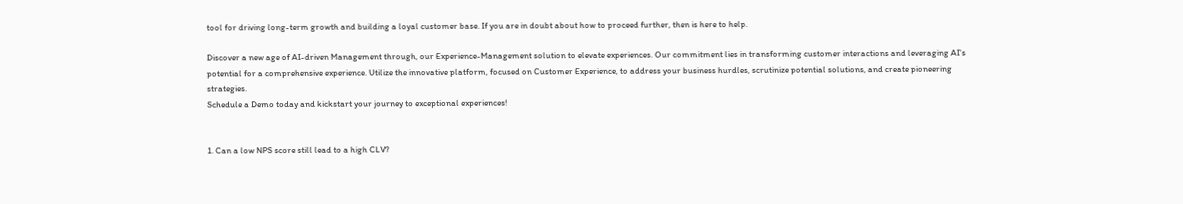tool for driving long-term growth and building a loyal customer base. If you are in doubt about how to proceed further, then is here to help.

Discover a new age of AI-driven Management through, our Experience-Management solution to elevate experiences. Our commitment lies in transforming customer interactions and leveraging AI's potential for a comprehensive experience. Utilize the innovative platform, focused on Customer Experience, to address your business hurdles, scrutinize potential solutions, and create pioneering strategies.
Schedule a Demo today and kickstart your journey to exceptional experiences!


1. Can a low NPS score still lead to a high CLV?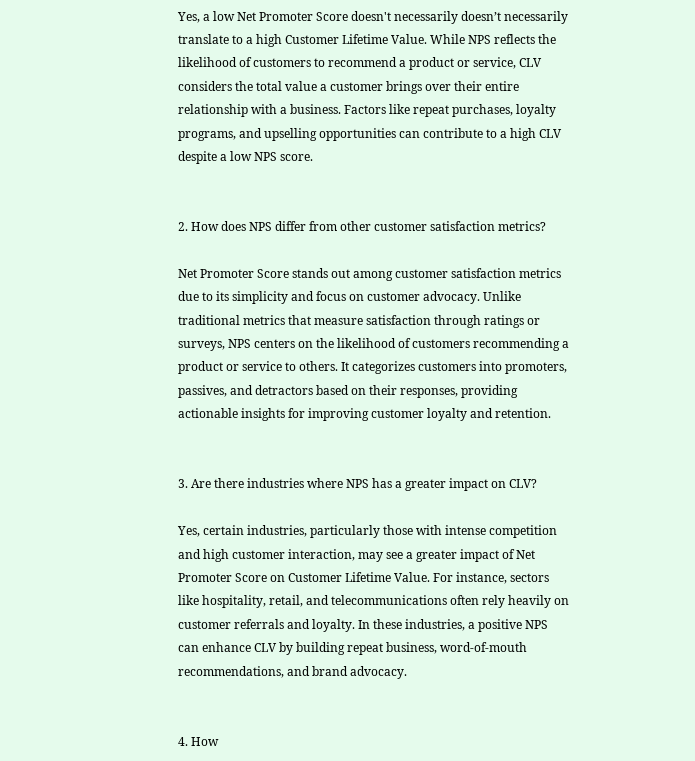Yes, a low Net Promoter Score doesn't necessarily doesn’t necessarily translate to a high Customer Lifetime Value. While NPS reflects the likelihood of customers to recommend a product or service, CLV considers the total value a customer brings over their entire relationship with a business. Factors like repeat purchases, loyalty programs, and upselling opportunities can contribute to a high CLV despite a low NPS score.


2. How does NPS differ from other customer satisfaction metrics?

Net Promoter Score stands out among customer satisfaction metrics due to its simplicity and focus on customer advocacy. Unlike traditional metrics that measure satisfaction through ratings or surveys, NPS centers on the likelihood of customers recommending a product or service to others. It categorizes customers into promoters, passives, and detractors based on their responses, providing actionable insights for improving customer loyalty and retention.


3. Are there industries where NPS has a greater impact on CLV?

Yes, certain industries, particularly those with intense competition and high customer interaction, may see a greater impact of Net Promoter Score on Customer Lifetime Value. For instance, sectors like hospitality, retail, and telecommunications often rely heavily on customer referrals and loyalty. In these industries, a positive NPS can enhance CLV by building repeat business, word-of-mouth recommendations, and brand advocacy.


4. How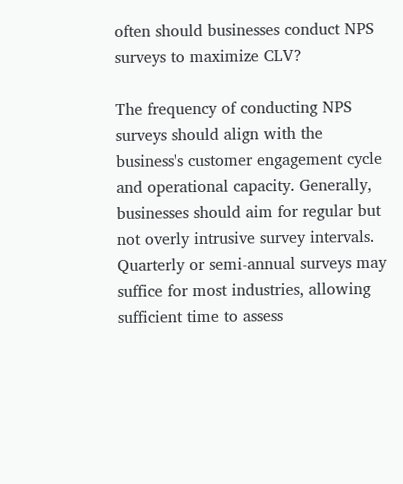often should businesses conduct NPS surveys to maximize CLV?

The frequency of conducting NPS surveys should align with the business's customer engagement cycle and operational capacity. Generally, businesses should aim for regular but not overly intrusive survey intervals. Quarterly or semi-annual surveys may suffice for most industries, allowing sufficient time to assess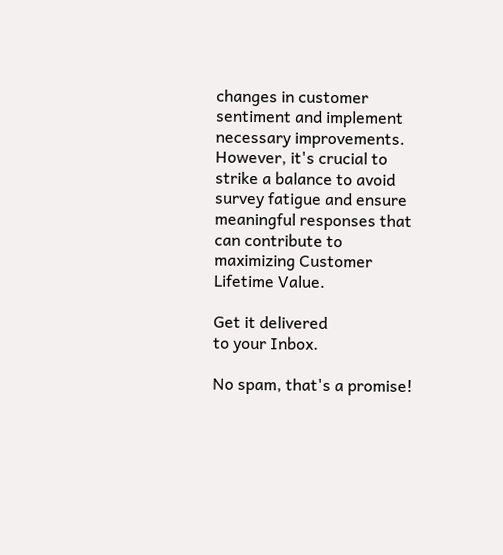changes in customer sentiment and implement necessary improvements. However, it's crucial to strike a balance to avoid survey fatigue and ensure meaningful responses that can contribute to maximizing Customer Lifetime Value.

Get it delivered
to your Inbox.

No spam, that's a promise!